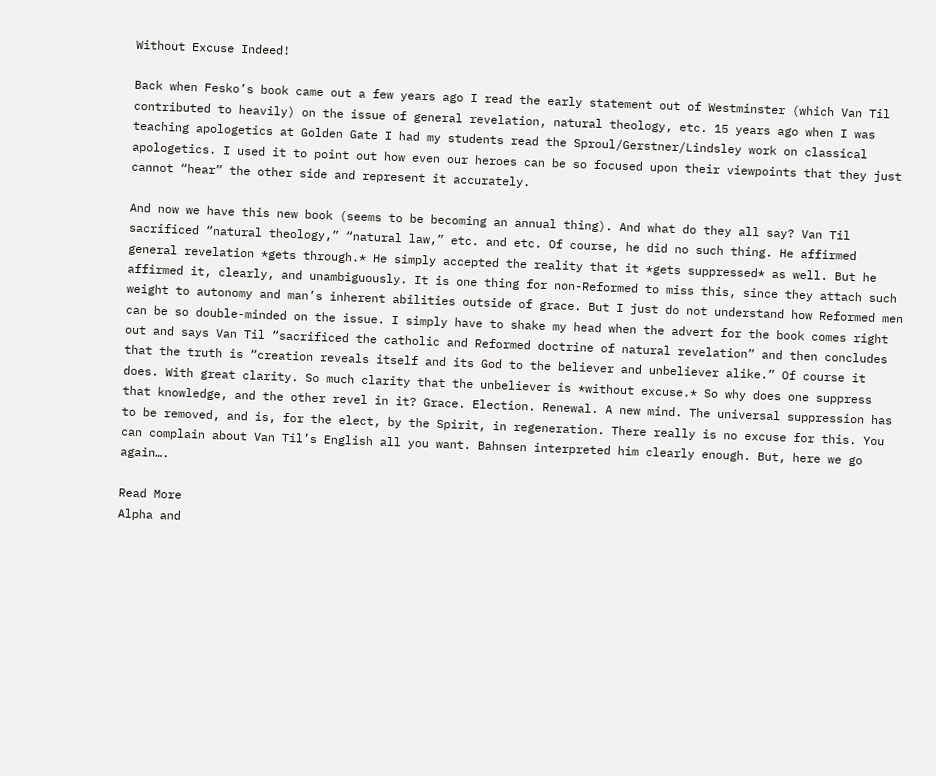Without Excuse Indeed!

Back when Fesko’s book came out a few years ago I read the early statement out of Westminster (which Van Til contributed to heavily) on the issue of general revelation, natural theology, etc. 15 years ago when I was teaching apologetics at Golden Gate I had my students read the Sproul/Gerstner/Lindsley work on classical apologetics. I used it to point out how even our heroes can be so focused upon their viewpoints that they just cannot “hear” the other side and represent it accurately.

And now we have this new book (seems to be becoming an annual thing). And what do they all say? Van Til sacrificed “natural theology,” “natural law,” etc. and etc. Of course, he did no such thing. He affirmed general revelation *gets through.* He simply accepted the reality that it *gets suppressed* as well. But he affirmed it, clearly, and unambiguously. It is one thing for non-Reformed to miss this, since they attach such weight to autonomy and man’s inherent abilities outside of grace. But I just do not understand how Reformed men can be so double-minded on the issue. I simply have to shake my head when the advert for the book comes right out and says Van Til “sacrificed the catholic and Reformed doctrine of natural revelation” and then concludes that the truth is “creation reveals itself and its God to the believer and unbeliever alike.” Of course it does. With great clarity. So much clarity that the unbeliever is *without excuse.* So why does one suppress that knowledge, and the other revel in it? Grace. Election. Renewal. A new mind. The universal suppression has to be removed, and is, for the elect, by the Spirit, in regeneration. There really is no excuse for this. You can complain about Van Til’s English all you want. Bahnsen interpreted him clearly enough. But, here we go again….

Read More
Alpha and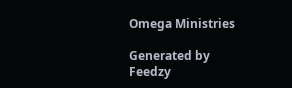Omega Ministries

Generated by Feedzy